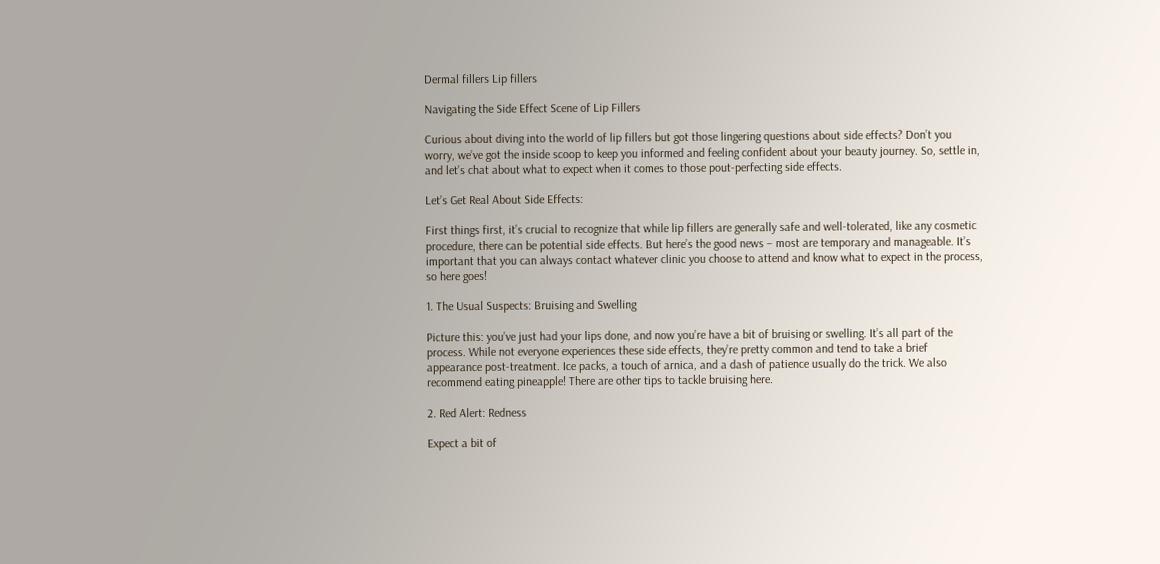Dermal fillers Lip fillers

Navigating the Side Effect Scene of Lip Fillers

Curious about diving into the world of lip fillers but got those lingering questions about side effects? Don’t you worry, we’ve got the inside scoop to keep you informed and feeling confident about your beauty journey. So, settle in, and let’s chat about what to expect when it comes to those pout-perfecting side effects.

Let’s Get Real About Side Effects:

First things first, it’s crucial to recognize that while lip fillers are generally safe and well-tolerated, like any cosmetic procedure, there can be potential side effects. But here’s the good news – most are temporary and manageable. It’s important that you can always contact whatever clinic you choose to attend and know what to expect in the process, so here goes!

1. The Usual Suspects: Bruising and Swelling

Picture this: you’ve just had your lips done, and now you’re have a bit of bruising or swelling. It’s all part of the process. While not everyone experiences these side effects, they’re pretty common and tend to take a brief appearance post-treatment. Ice packs, a touch of arnica, and a dash of patience usually do the trick. We also recommend eating pineapple! There are other tips to tackle bruising here.

2. Red Alert: Redness

Expect a bit of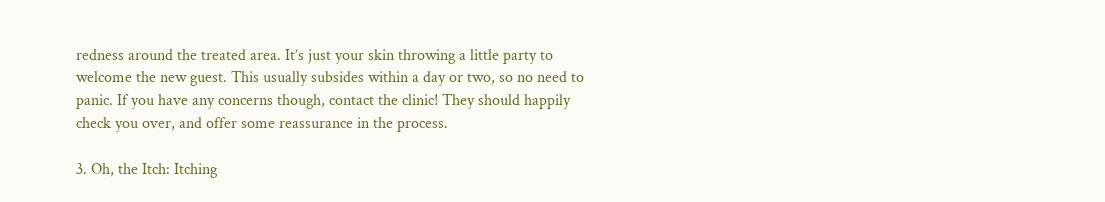redness around the treated area. It’s just your skin throwing a little party to welcome the new guest. This usually subsides within a day or two, so no need to panic. If you have any concerns though, contact the clinic! They should happily check you over, and offer some reassurance in the process.

3. Oh, the Itch: Itching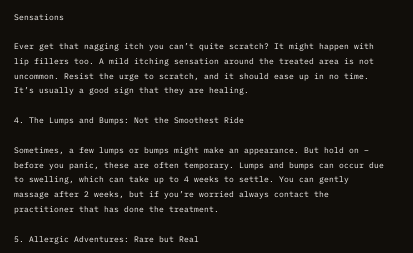Sensations

Ever get that nagging itch you can’t quite scratch? It might happen with lip fillers too. A mild itching sensation around the treated area is not uncommon. Resist the urge to scratch, and it should ease up in no time. It’s usually a good sign that they are healing.

4. The Lumps and Bumps: Not the Smoothest Ride

Sometimes, a few lumps or bumps might make an appearance. But hold on – before you panic, these are often temporary. Lumps and bumps can occur due to swelling, which can take up to 4 weeks to settle. You can gently massage after 2 weeks, but if you’re worried always contact the practitioner that has done the treatment.

5. Allergic Adventures: Rare but Real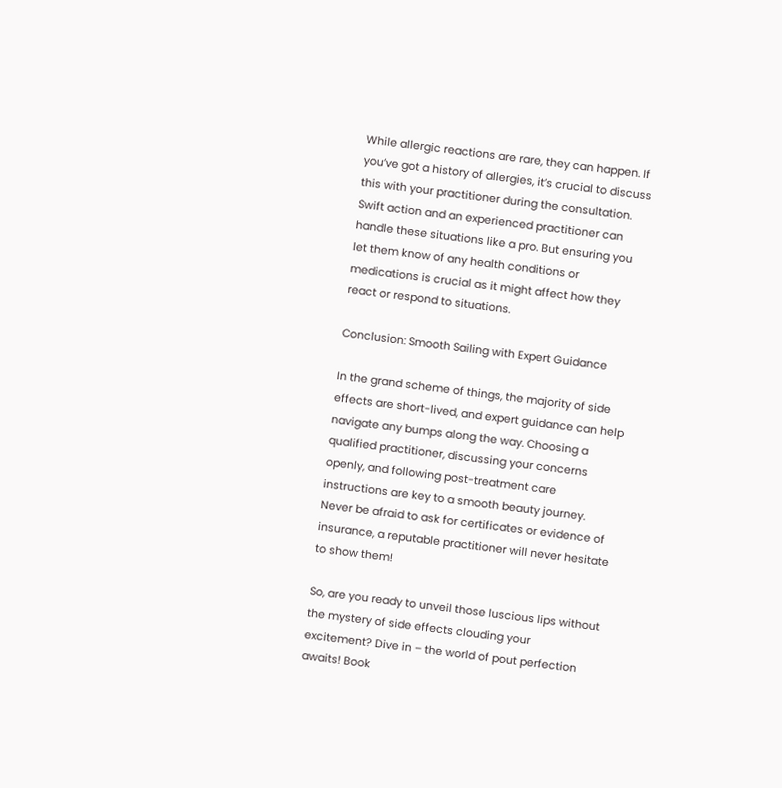While allergic reactions are rare, they can happen. If you’ve got a history of allergies, it’s crucial to discuss this with your practitioner during the consultation. Swift action and an experienced practitioner can handle these situations like a pro. But ensuring you let them know of any health conditions or medications is crucial as it might affect how they react or respond to situations.

Conclusion: Smooth Sailing with Expert Guidance

In the grand scheme of things, the majority of side effects are short-lived, and expert guidance can help navigate any bumps along the way. Choosing a qualified practitioner, discussing your concerns openly, and following post-treatment care instructions are key to a smooth beauty journey. Never be afraid to ask for certificates or evidence of insurance, a reputable practitioner will never hesitate to show them!

So, are you ready to unveil those luscious lips without the mystery of side effects clouding your excitement? Dive in – the world of pout perfection awaits! Book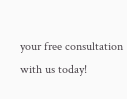your free consultation with us today!